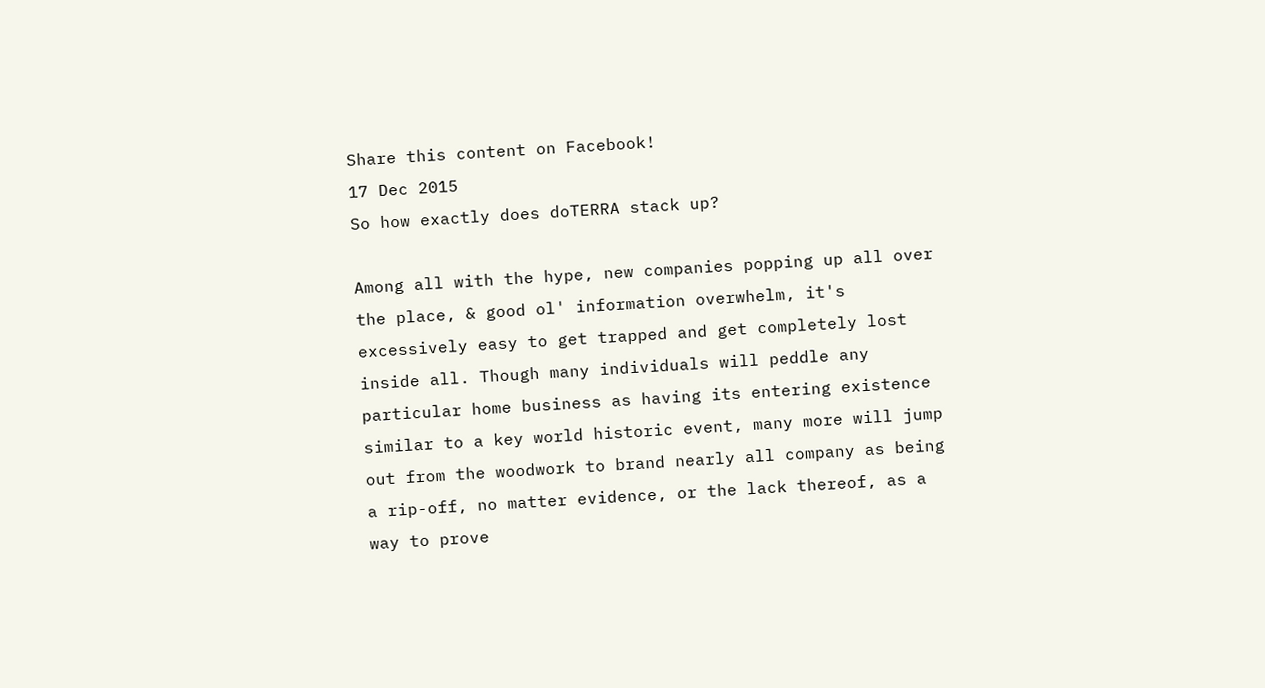Share this content on Facebook!
17 Dec 2015
So how exactly does doTERRA stack up?

Among all with the hype, new companies popping up all over the place, & good ol' information overwhelm, it's excessively easy to get trapped and get completely lost inside all. Though many individuals will peddle any particular home business as having its entering existence similar to a key world historic event, many more will jump out from the woodwork to brand nearly all company as being a rip-off, no matter evidence, or the lack thereof, as a way to prove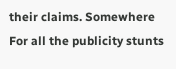their claims. Somewhere For all the publicity stunts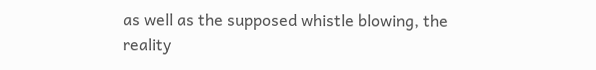as well as the supposed whistle blowing, the reality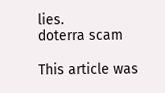lies.
doterra scam

This article was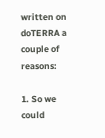written on doTERRA a couple of reasons:

1. So we could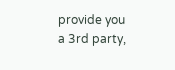provide you a 3rd party,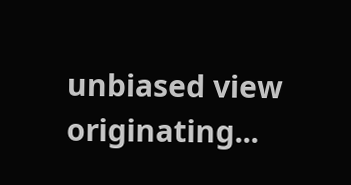unbiased view originating...